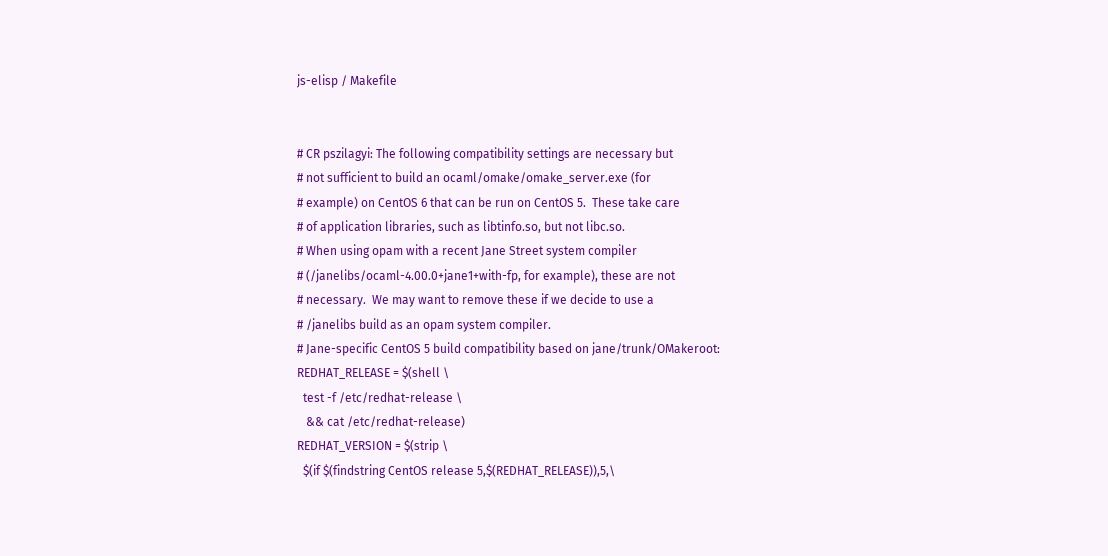js-elisp / Makefile


# CR pszilagyi: The following compatibility settings are necessary but
# not sufficient to build an ocaml/omake/omake_server.exe (for
# example) on CentOS 6 that can be run on CentOS 5.  These take care
# of application libraries, such as libtinfo.so, but not libc.so.
# When using opam with a recent Jane Street system compiler
# (/janelibs/ocaml-4.00.0+jane1+with-fp, for example), these are not
# necessary.  We may want to remove these if we decide to use a
# /janelibs build as an opam system compiler.
# Jane-specific CentOS 5 build compatibility based on jane/trunk/OMakeroot:
REDHAT_RELEASE = $(shell \
  test -f /etc/redhat-release \
   && cat /etc/redhat-release)
REDHAT_VERSION = $(strip \
  $(if $(findstring CentOS release 5,$(REDHAT_RELEASE)),5,\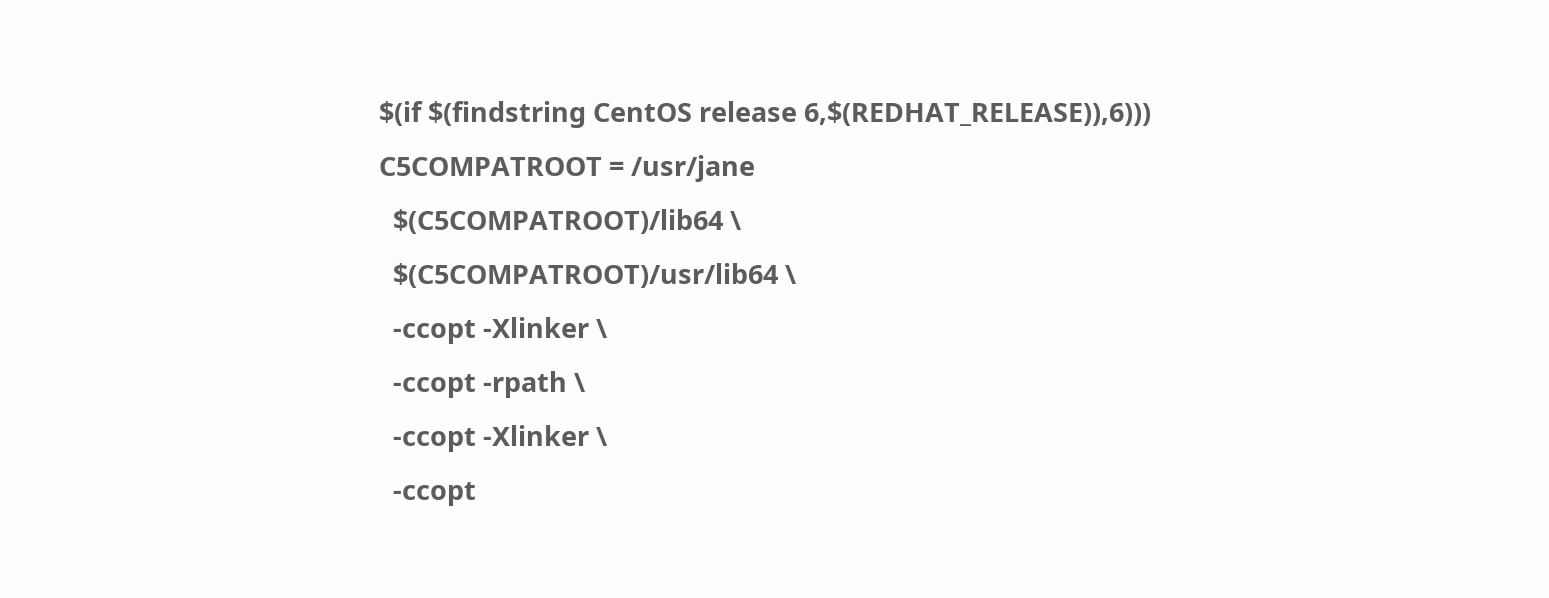$(if $(findstring CentOS release 6,$(REDHAT_RELEASE)),6)))
C5COMPATROOT = /usr/jane
  $(C5COMPATROOT)/lib64 \
  $(C5COMPATROOT)/usr/lib64 \
  -ccopt -Xlinker \
  -ccopt -rpath \
  -ccopt -Xlinker \
  -ccopt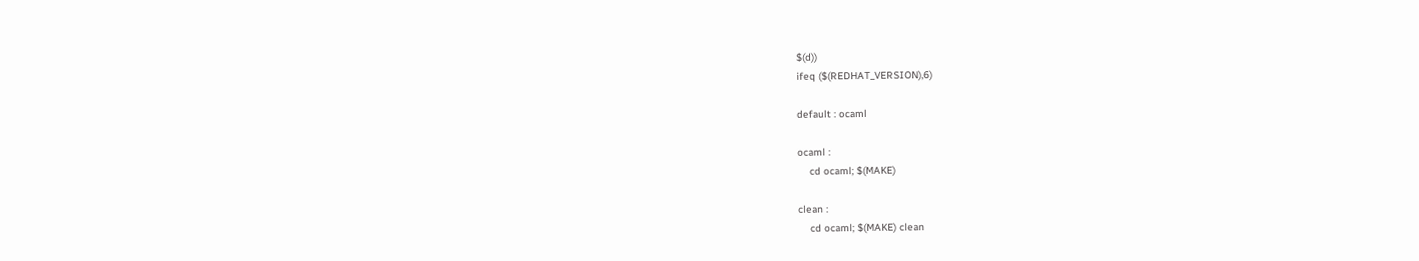$(d))
ifeq ($(REDHAT_VERSION),6)

default : ocaml

ocaml :
    cd ocaml; $(MAKE)

clean :
    cd ocaml; $(MAKE) clean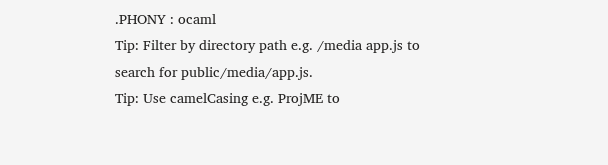.PHONY : ocaml
Tip: Filter by directory path e.g. /media app.js to search for public/media/app.js.
Tip: Use camelCasing e.g. ProjME to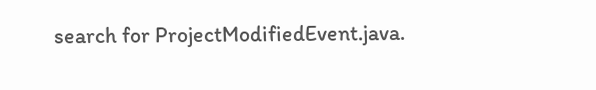search for ProjectModifiedEvent.java.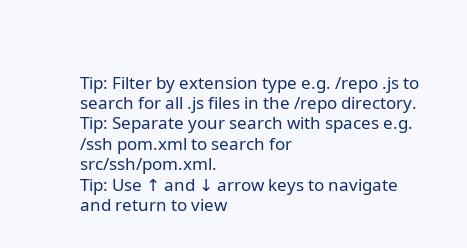Tip: Filter by extension type e.g. /repo .js to search for all .js files in the /repo directory.
Tip: Separate your search with spaces e.g. /ssh pom.xml to search for src/ssh/pom.xml.
Tip: Use ↑ and ↓ arrow keys to navigate and return to view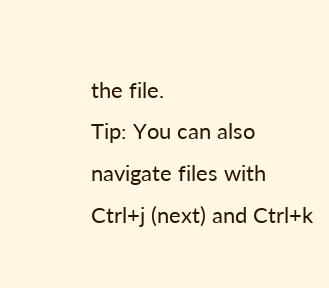the file.
Tip: You can also navigate files with Ctrl+j (next) and Ctrl+k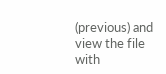(previous) and view the file with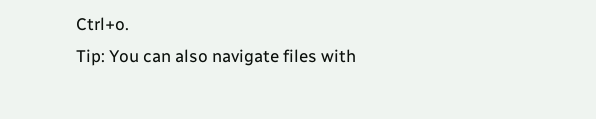Ctrl+o.
Tip: You can also navigate files with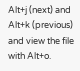Alt+j (next) and Alt+k (previous) and view the file with Alt+o.